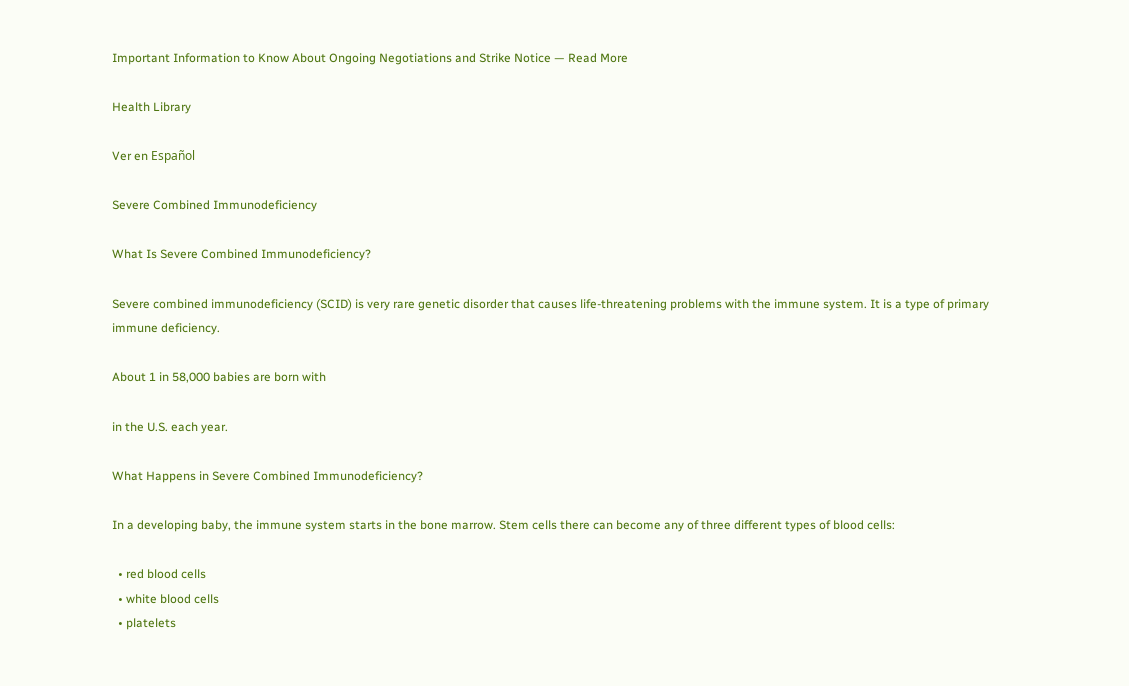Important Information to Know About Ongoing Negotiations and Strike Notice — Read More

Health Library

Ver en Español

Severe Combined Immunodeficiency

What Is Severe Combined Immunodeficiency?

Severe combined immunodeficiency (SCID) is very rare genetic disorder that causes life-threatening problems with the immune system. It is a type of primary immune deficiency.

About 1 in 58,000 babies are born with

in the U.S. each year.

What Happens in Severe Combined Immunodeficiency?

In a developing baby, the immune system starts in the bone marrow. Stem cells there can become any of three different types of blood cells:

  • red blood cells
  • white blood cells
  • platelets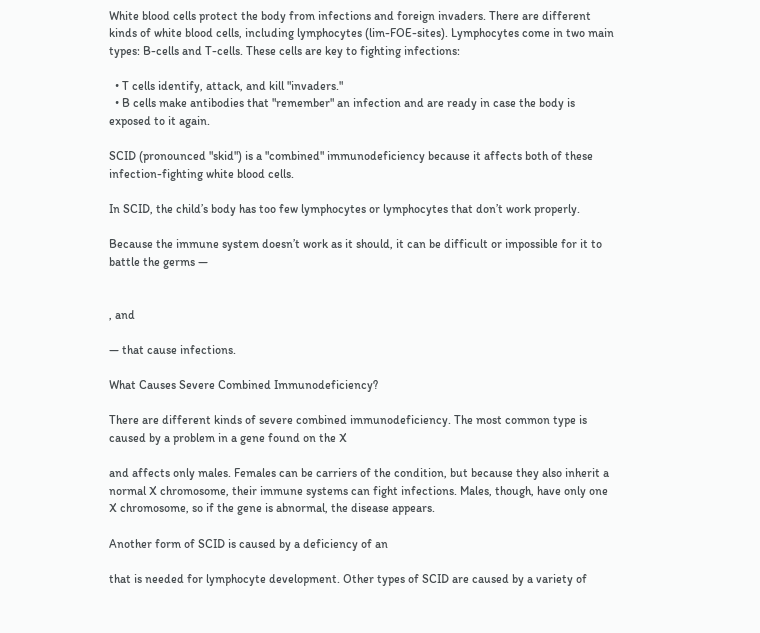White blood cells protect the body from infections and foreign invaders. There are different kinds of white blood cells, including lymphocytes (lim-FOE-sites). Lymphocytes come in two main types: B-cells and T-cells. These cells are key to fighting infections:

  • T cells identify, attack, and kill "invaders."
  • B cells make antibodies that "remember" an infection and are ready in case the body is exposed to it again.

SCID (pronounced "skid") is a "combined" immunodeficiency because it affects both of these infection-fighting white blood cells.

In SCID, the child’s body has too few lymphocytes or lymphocytes that don’t work properly.

Because the immune system doesn’t work as it should, it can be difficult or impossible for it to battle the germs —


, and

— that cause infections.

What Causes Severe Combined Immunodeficiency?

There are different kinds of severe combined immunodeficiency. The most common type is caused by a problem in a gene found on the X

and affects only males. Females can be carriers of the condition, but because they also inherit a normal X chromosome, their immune systems can fight infections. Males, though, have only one X chromosome, so if the gene is abnormal, the disease appears.

Another form of SCID is caused by a deficiency of an

that is needed for lymphocyte development. Other types of SCID are caused by a variety of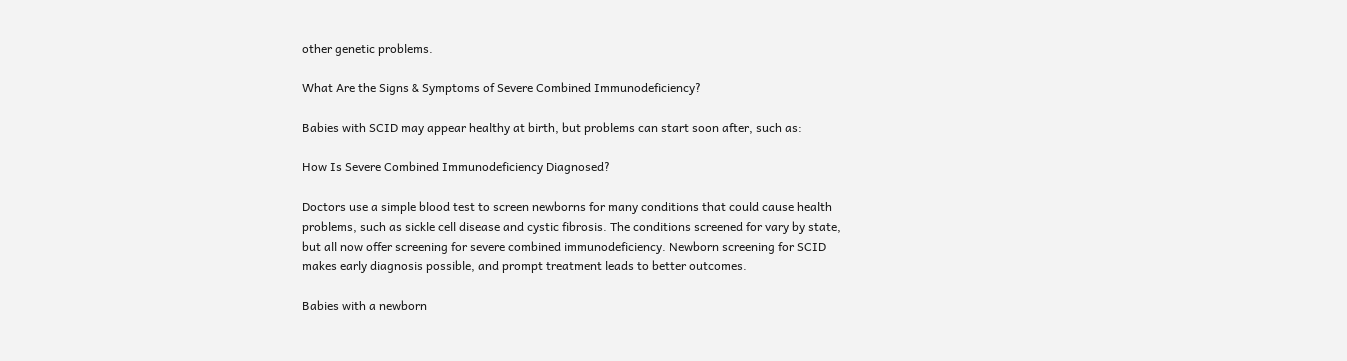other genetic problems.

What Are the Signs & Symptoms of Severe Combined Immunodeficiency?

Babies with SCID may appear healthy at birth, but problems can start soon after, such as:

How Is Severe Combined Immunodeficiency Diagnosed?

Doctors use a simple blood test to screen newborns for many conditions that could cause health problems, such as sickle cell disease and cystic fibrosis. The conditions screened for vary by state, but all now offer screening for severe combined immunodeficiency. Newborn screening for SCID makes early diagnosis possible, and prompt treatment leads to better outcomes.

Babies with a newborn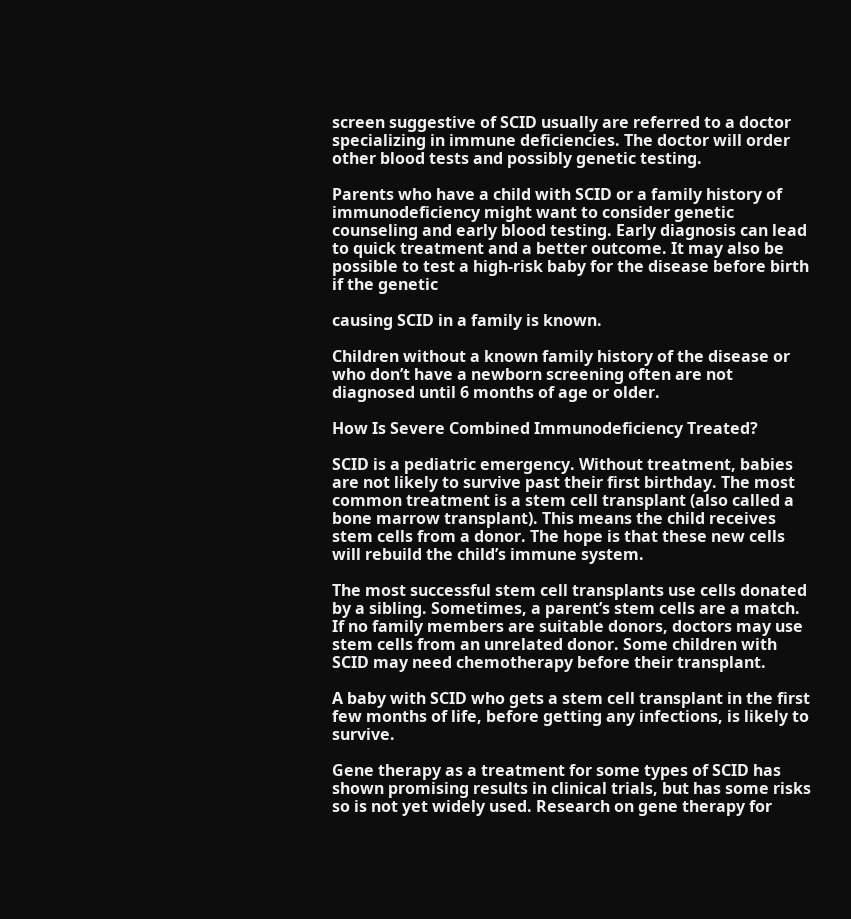screen suggestive of SCID usually are referred to a doctor specializing in immune deficiencies. The doctor will order other blood tests and possibly genetic testing.

Parents who have a child with SCID or a family history of immunodeficiency might want to consider genetic counseling and early blood testing. Early diagnosis can lead to quick treatment and a better outcome. It may also be possible to test a high-risk baby for the disease before birth if the genetic

causing SCID in a family is known.

Children without a known family history of the disease or who don’t have a newborn screening often are not diagnosed until 6 months of age or older.

How Is Severe Combined Immunodeficiency Treated?

SCID is a pediatric emergency. Without treatment, babies are not likely to survive past their first birthday. The most common treatment is a stem cell transplant (also called a bone marrow transplant). This means the child receives stem cells from a donor. The hope is that these new cells will rebuild the child’s immune system.

The most successful stem cell transplants use cells donated by a sibling. Sometimes, a parent’s stem cells are a match. If no family members are suitable donors, doctors may use stem cells from an unrelated donor. Some children with SCID may need chemotherapy before their transplant.

A baby with SCID who gets a stem cell transplant in the first few months of life, before getting any infections, is likely to survive.

Gene therapy as a treatment for some types of SCID has shown promising results in clinical trials, but has some risks so is not yet widely used. Research on gene therapy for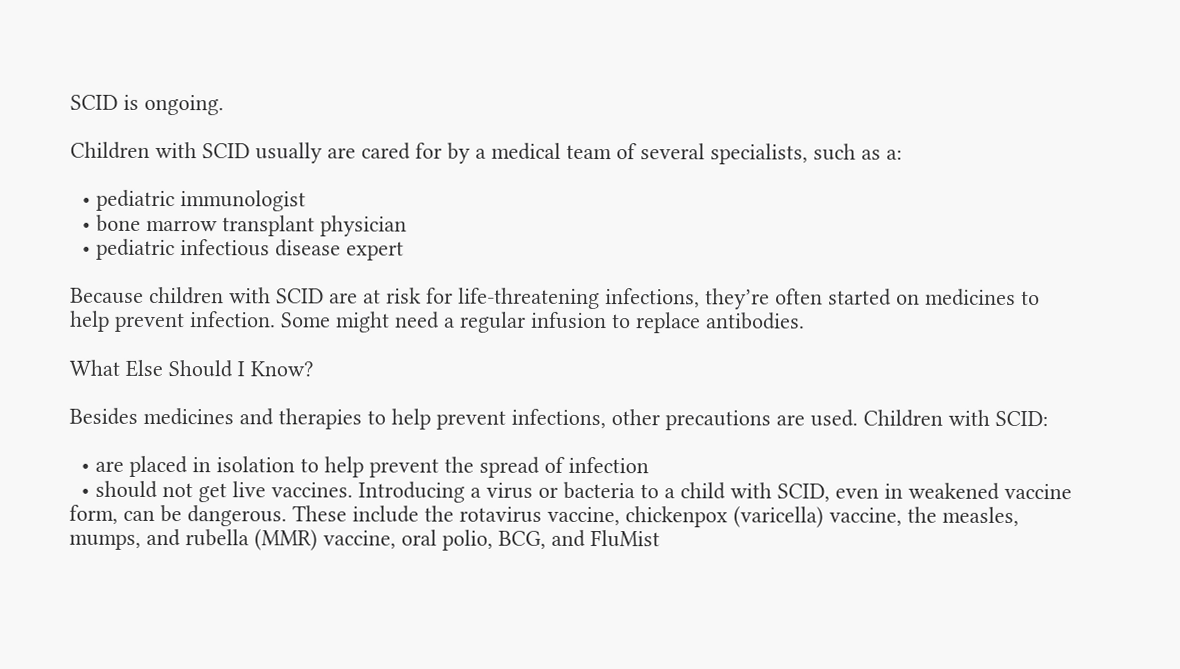SCID is ongoing.

Children with SCID usually are cared for by a medical team of several specialists, such as a:

  • pediatric immunologist
  • bone marrow transplant physician
  • pediatric infectious disease expert

Because children with SCID are at risk for life-threatening infections, they’re often started on medicines to help prevent infection. Some might need a regular infusion to replace antibodies.

What Else Should I Know?

Besides medicines and therapies to help prevent infections, other precautions are used. Children with SCID:

  • are placed in isolation to help prevent the spread of infection
  • should not get live vaccines. Introducing a virus or bacteria to a child with SCID, even in weakened vaccine form, can be dangerous. These include the rotavirus vaccine, chickenpox (varicella) vaccine, the measles, mumps, and rubella (MMR) vaccine, oral polio, BCG, and FluMist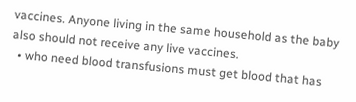vaccines. Anyone living in the same household as the baby also should not receive any live vaccines.
  • who need blood transfusions must get blood that has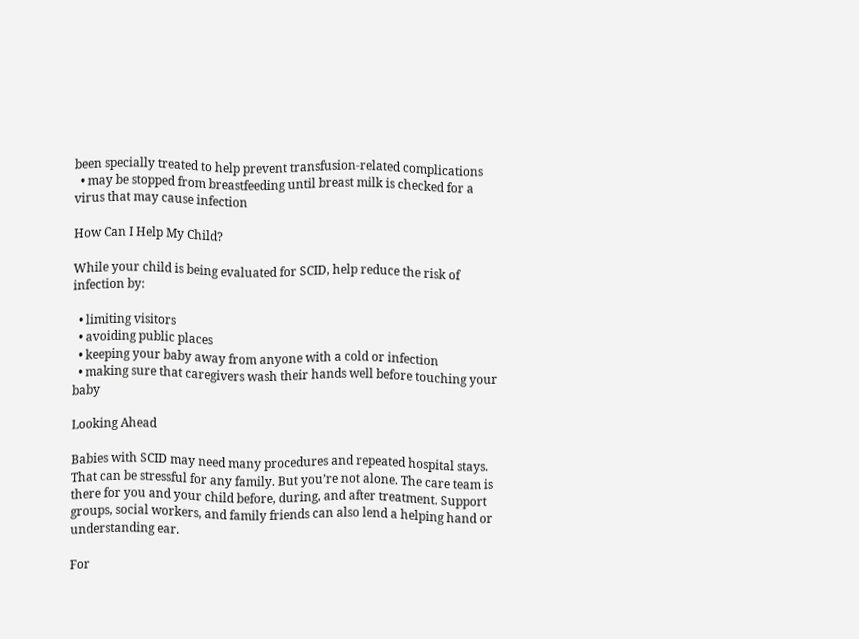been specially treated to help prevent transfusion-related complications
  • may be stopped from breastfeeding until breast milk is checked for a virus that may cause infection

How Can I Help My Child?

While your child is being evaluated for SCID, help reduce the risk of infection by:

  • limiting visitors
  • avoiding public places
  • keeping your baby away from anyone with a cold or infection
  • making sure that caregivers wash their hands well before touching your baby

Looking Ahead

Babies with SCID may need many procedures and repeated hospital stays. That can be stressful for any family. But you’re not alone. The care team is there for you and your child before, during, and after treatment. Support groups, social workers, and family friends can also lend a helping hand or understanding ear.

For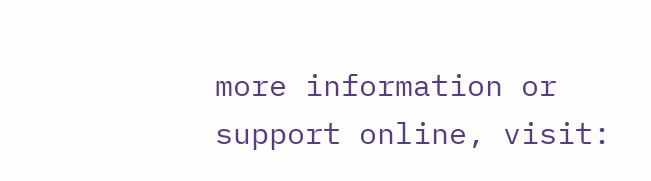more information or support online, visit: